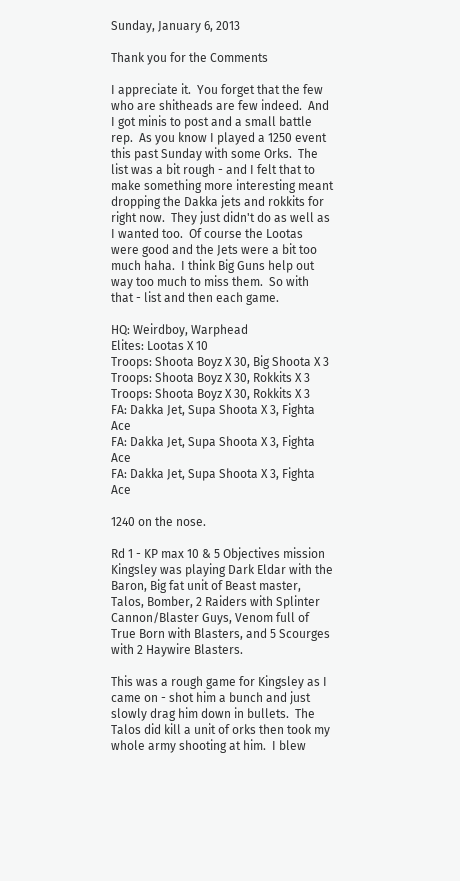Sunday, January 6, 2013

Thank you for the Comments

I appreciate it.  You forget that the few who are shitheads are few indeed.  And I got minis to post and a small battle rep.  As you know I played a 1250 event this past Sunday with some Orks.  The list was a bit rough - and I felt that to make something more interesting meant dropping the Dakka jets and rokkits for right now.  They just didn't do as well as I wanted too.  Of course the Lootas were good and the Jets were a bit too much haha.  I think Big Guns help out way too much to miss them.  So with that - list and then each game.

HQ: Weirdboy, Warphead
Elites: Lootas X 10
Troops: Shoota Boyz X 30, Big Shoota X 3
Troops: Shoota Boyz X 30, Rokkits X 3
Troops: Shoota Boyz X 30, Rokkits X 3
FA: Dakka Jet, Supa Shoota X 3, Fighta Ace
FA: Dakka Jet, Supa Shoota X 3, Fighta Ace
FA: Dakka Jet, Supa Shoota X 3, Fighta Ace

1240 on the nose.

Rd 1 - KP max 10 & 5 Objectives mission
Kingsley was playing Dark Eldar with the Baron, Big fat unit of Beast master, Talos, Bomber, 2 Raiders with Splinter Cannon/Blaster Guys, Venom full of True Born with Blasters, and 5 Scourges with 2 Haywire Blasters.

This was a rough game for Kingsley as I came on - shot him a bunch and just slowly drag him down in bullets.  The Talos did kill a unit of orks then took my whole army shooting at him.  I blew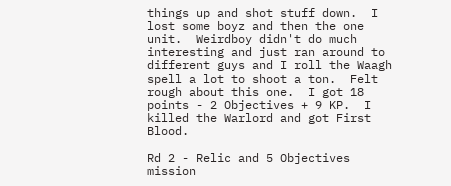things up and shot stuff down.  I lost some boyz and then the one unit.  Weirdboy didn't do much interesting and just ran around to different guys and I roll the Waagh spell a lot to shoot a ton.  Felt rough about this one.  I got 18 points - 2 Objectives + 9 KP.  I killed the Warlord and got First Blood.

Rd 2 - Relic and 5 Objectives mission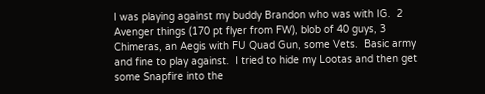I was playing against my buddy Brandon who was with IG.  2 Avenger things (170 pt flyer from FW), blob of 40 guys, 3 Chimeras, an Aegis with FU Quad Gun, some Vets.  Basic army and fine to play against.  I tried to hide my Lootas and then get some Snapfire into the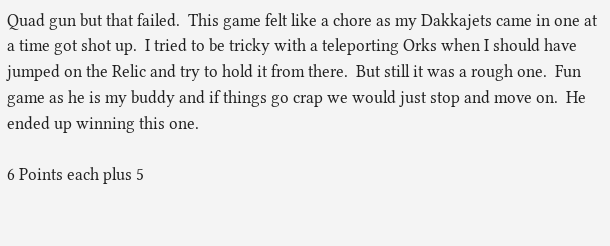Quad gun but that failed.  This game felt like a chore as my Dakkajets came in one at a time got shot up.  I tried to be tricky with a teleporting Orks when I should have jumped on the Relic and try to hold it from there.  But still it was a rough one.  Fun game as he is my buddy and if things go crap we would just stop and move on.  He ended up winning this one.

6 Points each plus 5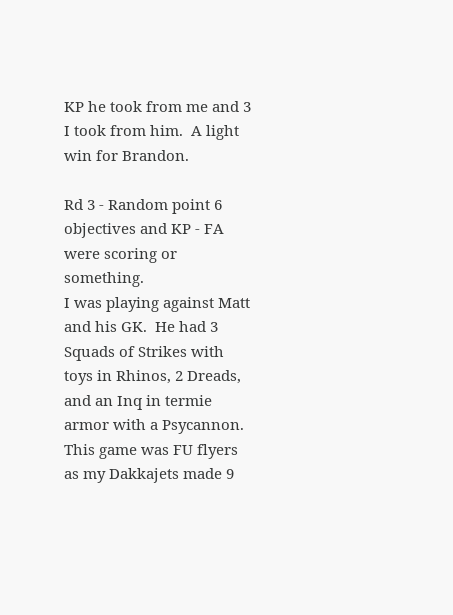KP he took from me and 3 I took from him.  A light win for Brandon.

Rd 3 - Random point 6 objectives and KP - FA were scoring or something.
I was playing against Matt and his GK.  He had 3 Squads of Strikes with toys in Rhinos, 2 Dreads, and an Inq in termie armor with a Psycannon.  This game was FU flyers as my Dakkajets made 9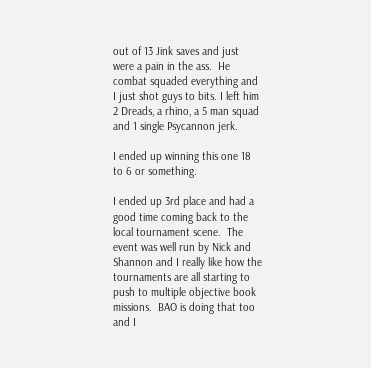out of 13 Jink saves and just were a pain in the ass.  He combat squaded everything and I just shot guys to bits. I left him 2 Dreads, a rhino, a 5 man squad and 1 single Psycannon jerk.

I ended up winning this one 18 to 6 or something.

I ended up 3rd place and had a good time coming back to the local tournament scene.  The event was well run by Nick and Shannon and I really like how the tournaments are all starting to push to multiple objective book missions.  BAO is doing that too and I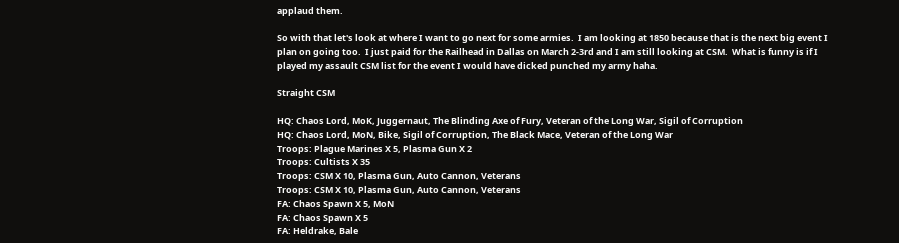applaud them.

So with that let's look at where I want to go next for some armies.  I am looking at 1850 because that is the next big event I plan on going too.  I just paid for the Railhead in Dallas on March 2-3rd and I am still looking at CSM.  What is funny is if I played my assault CSM list for the event I would have dicked punched my army haha.

Straight CSM

HQ: Chaos Lord, MoK, Juggernaut, The Blinding Axe of Fury, Veteran of the Long War, Sigil of Corruption
HQ: Chaos Lord, MoN, Bike, Sigil of Corruption, The Black Mace, Veteran of the Long War
Troops: Plague Marines X 5, Plasma Gun X 2
Troops: Cultists X 35
Troops: CSM X 10, Plasma Gun, Auto Cannon, Veterans
Troops: CSM X 10, Plasma Gun, Auto Cannon, Veterans
FA: Chaos Spawn X 5, MoN
FA: Chaos Spawn X 5
FA: Heldrake, Bale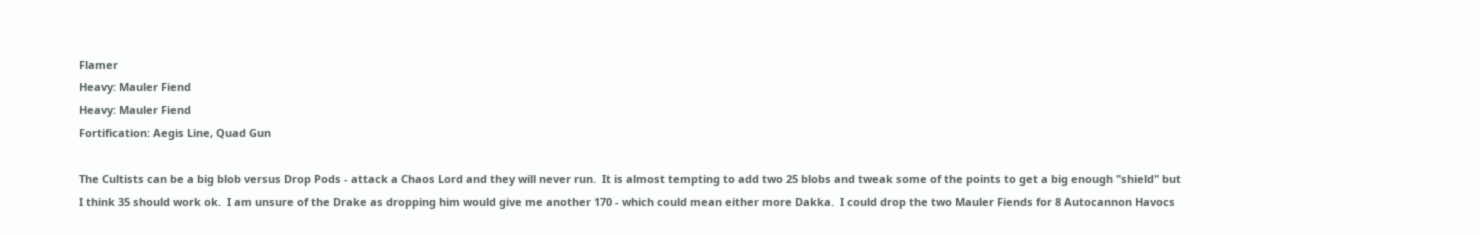Flamer
Heavy: Mauler Fiend
Heavy: Mauler Fiend
Fortification: Aegis Line, Quad Gun

The Cultists can be a big blob versus Drop Pods - attack a Chaos Lord and they will never run.  It is almost tempting to add two 25 blobs and tweak some of the points to get a big enough "shield" but I think 35 should work ok.  I am unsure of the Drake as dropping him would give me another 170 - which could mean either more Dakka.  I could drop the two Mauler Fiends for 8 Autocannon Havocs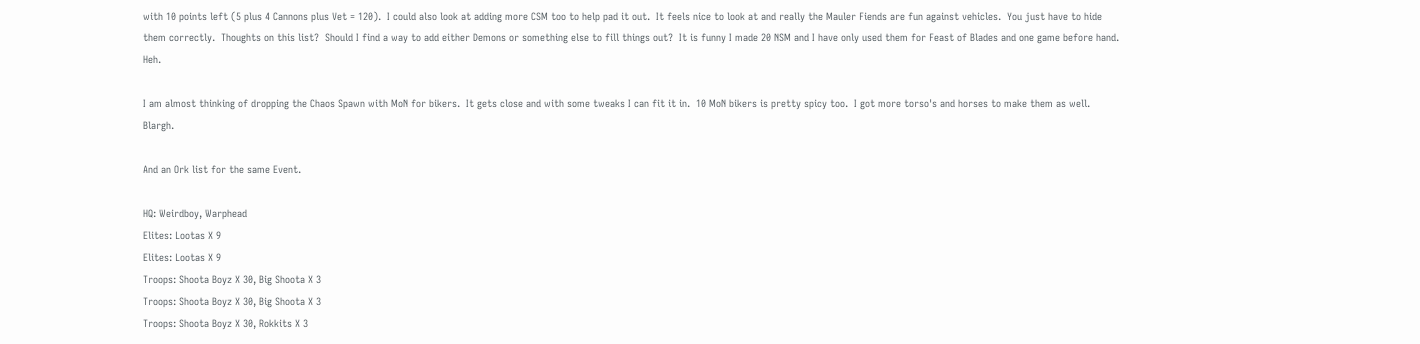with 10 points left (5 plus 4 Cannons plus Vet = 120).  I could also look at adding more CSM too to help pad it out.  It feels nice to look at and really the Mauler Fiends are fun against vehicles.  You just have to hide them correctly.  Thoughts on this list?  Should I find a way to add either Demons or something else to fill things out?  It is funny I made 20 NSM and I have only used them for Feast of Blades and one game before hand.  Heh.

I am almost thinking of dropping the Chaos Spawn with MoN for bikers.  It gets close and with some tweaks I can fit it in.  10 MoN bikers is pretty spicy too.  I got more torso's and horses to make them as well.  Blargh.

And an Ork list for the same Event.

HQ: Weirdboy, Warphead
Elites: Lootas X 9
Elites: Lootas X 9
Troops: Shoota Boyz X 30, Big Shoota X 3
Troops: Shoota Boyz X 30, Big Shoota X 3
Troops: Shoota Boyz X 30, Rokkits X 3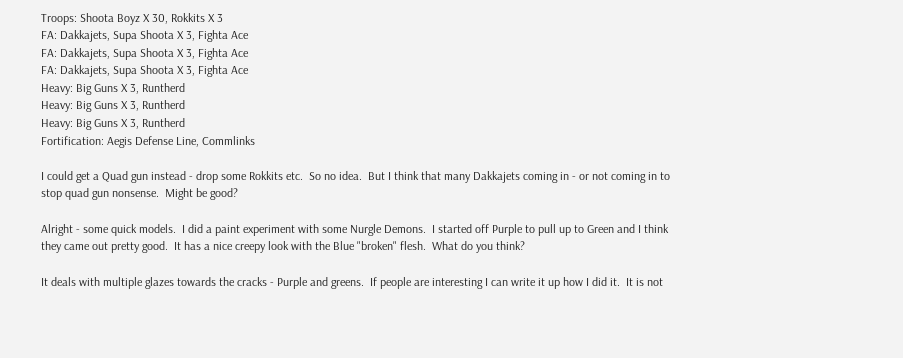Troops: Shoota Boyz X 30, Rokkits X 3
FA: Dakkajets, Supa Shoota X 3, Fighta Ace
FA: Dakkajets, Supa Shoota X 3, Fighta Ace
FA: Dakkajets, Supa Shoota X 3, Fighta Ace
Heavy: Big Guns X 3, Runtherd
Heavy: Big Guns X 3, Runtherd
Heavy: Big Guns X 3, Runtherd
Fortification: Aegis Defense Line, Commlinks

I could get a Quad gun instead - drop some Rokkits etc.  So no idea.  But I think that many Dakkajets coming in - or not coming in to stop quad gun nonsense.  Might be good?

Alright - some quick models.  I did a paint experiment with some Nurgle Demons.  I started off Purple to pull up to Green and I think they came out pretty good.  It has a nice creepy look with the Blue "broken" flesh.  What do you think?

It deals with multiple glazes towards the cracks - Purple and greens.  If people are interesting I can write it up how I did it.  It is not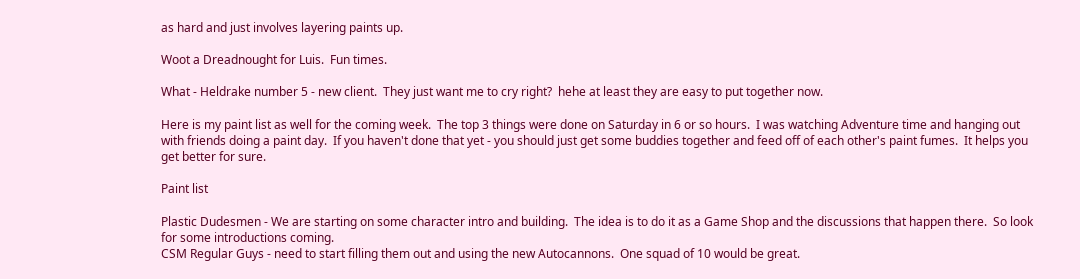as hard and just involves layering paints up.

Woot a Dreadnought for Luis.  Fun times.

What - Heldrake number 5 - new client.  They just want me to cry right?  hehe at least they are easy to put together now.

Here is my paint list as well for the coming week.  The top 3 things were done on Saturday in 6 or so hours.  I was watching Adventure time and hanging out with friends doing a paint day.  If you haven't done that yet - you should just get some buddies together and feed off of each other's paint fumes.  It helps you get better for sure.

Paint list

Plastic Dudesmen - We are starting on some character intro and building.  The idea is to do it as a Game Shop and the discussions that happen there.  So look for some introductions coming.
CSM Regular Guys - need to start filling them out and using the new Autocannons.  One squad of 10 would be great.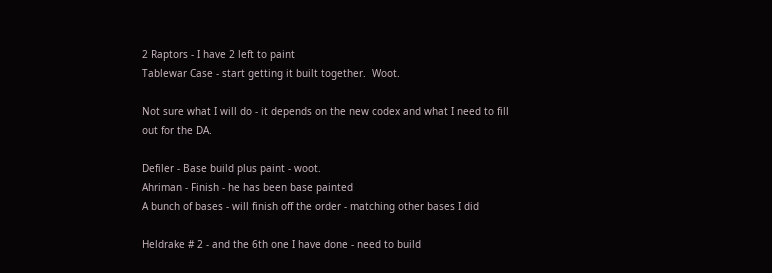2 Raptors - I have 2 left to paint
Tablewar Case - start getting it built together.  Woot.

Not sure what I will do - it depends on the new codex and what I need to fill out for the DA.

Defiler - Base build plus paint - woot.
Ahriman - Finish - he has been base painted
A bunch of bases - will finish off the order - matching other bases I did

Heldrake # 2 - and the 6th one I have done - need to build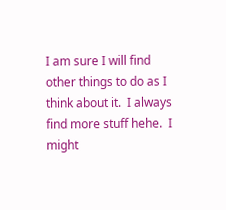I am sure I will find other things to do as I think about it.  I always find more stuff hehe.  I might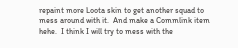repaint more Loota skin to get another squad to mess around with it.  And make a Commlink item hehe.  I think I will try to mess with the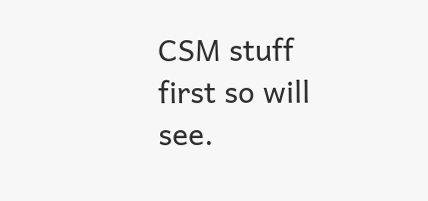CSM stuff first so will see.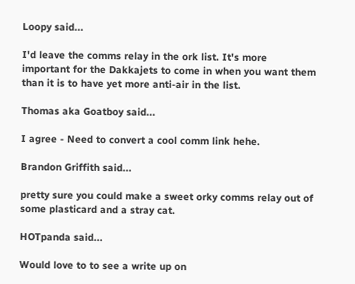Loopy said...

I'd leave the comms relay in the ork list. It's more important for the Dakkajets to come in when you want them than it is to have yet more anti-air in the list.

Thomas aka Goatboy said...

I agree - Need to convert a cool comm link hehe.

Brandon Griffith said...

pretty sure you could make a sweet orky comms relay out of some plasticard and a stray cat.

HOTpanda said...

Would love to to see a write up on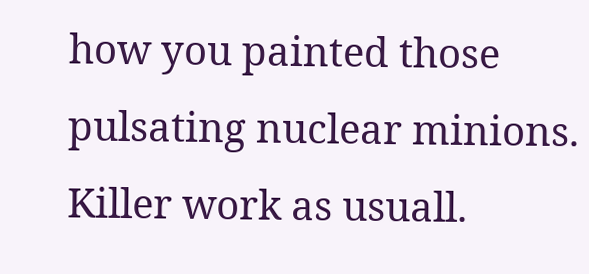how you painted those pulsating nuclear minions. Killer work as usuall.